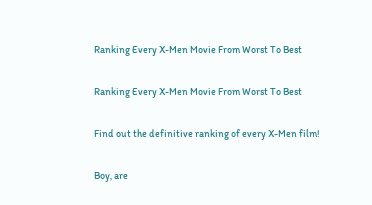Ranking Every X-Men Movie From Worst To Best

Ranking Every X-Men Movie From Worst To Best

Find out the definitive ranking of every X-Men film!

Boy, are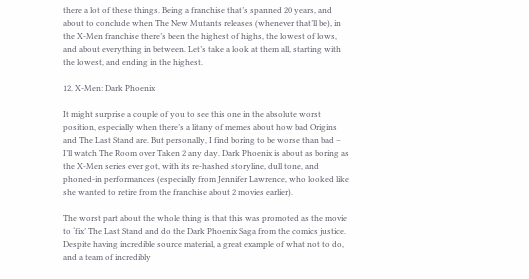there a lot of these things. Being a franchise that’s spanned 20 years, and about to conclude when The New Mutants releases (whenever that’ll be), in the X-Men franchise there’s been the highest of highs, the lowest of lows, and about everything in between. Let’s take a look at them all, starting with the lowest, and ending in the highest.

12. X-Men: Dark Phoenix

It might surprise a couple of you to see this one in the absolute worst position, especially when there’s a litany of memes about how bad Origins and The Last Stand are. But personally, I find boring to be worse than bad – I’ll watch The Room over Taken 2 any day. Dark Phoenix is about as boring as the X-Men series ever got, with its re-hashed storyline, dull tone, and phoned-in performances (especially from Jennifer Lawrence, who looked like she wanted to retire from the franchise about 2 movies earlier).

The worst part about the whole thing is that this was promoted as the movie to ‘fix’ The Last Stand and do the Dark Phoenix Saga from the comics justice. Despite having incredible source material, a great example of what not to do, and a team of incredibly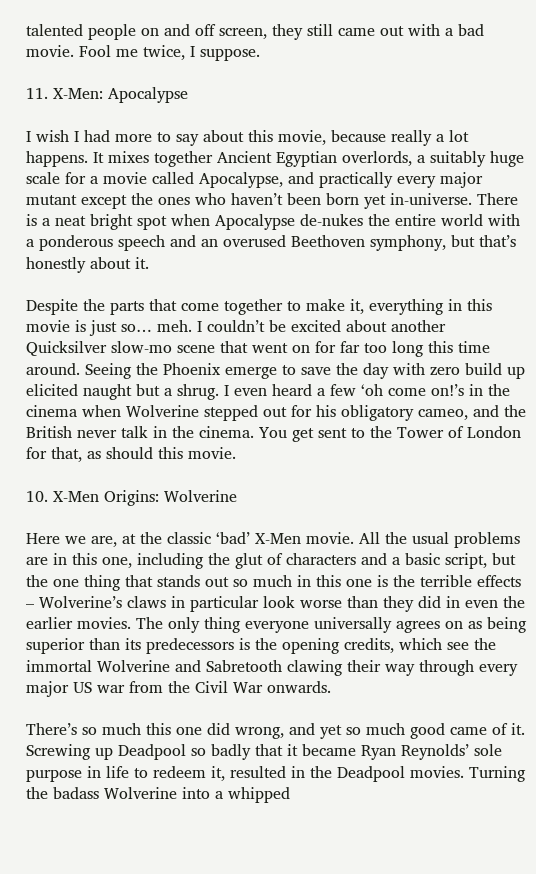talented people on and off screen, they still came out with a bad movie. Fool me twice, I suppose.

11. X-Men: Apocalypse

I wish I had more to say about this movie, because really a lot happens. It mixes together Ancient Egyptian overlords, a suitably huge scale for a movie called Apocalypse, and practically every major mutant except the ones who haven’t been born yet in-universe. There is a neat bright spot when Apocalypse de-nukes the entire world with a ponderous speech and an overused Beethoven symphony, but that’s honestly about it.

Despite the parts that come together to make it, everything in this movie is just so… meh. I couldn’t be excited about another Quicksilver slow-mo scene that went on for far too long this time around. Seeing the Phoenix emerge to save the day with zero build up elicited naught but a shrug. I even heard a few ‘oh come on!’s in the cinema when Wolverine stepped out for his obligatory cameo, and the British never talk in the cinema. You get sent to the Tower of London for that, as should this movie.

10. X-Men Origins: Wolverine

Here we are, at the classic ‘bad’ X-Men movie. All the usual problems are in this one, including the glut of characters and a basic script, but the one thing that stands out so much in this one is the terrible effects – Wolverine’s claws in particular look worse than they did in even the earlier movies. The only thing everyone universally agrees on as being superior than its predecessors is the opening credits, which see the immortal Wolverine and Sabretooth clawing their way through every major US war from the Civil War onwards.

There’s so much this one did wrong, and yet so much good came of it. Screwing up Deadpool so badly that it became Ryan Reynolds’ sole purpose in life to redeem it, resulted in the Deadpool movies. Turning the badass Wolverine into a whipped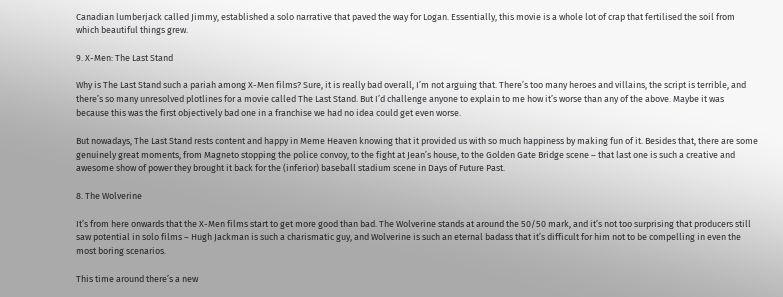Canadian lumberjack called Jimmy, established a solo narrative that paved the way for Logan. Essentially, this movie is a whole lot of crap that fertilised the soil from which beautiful things grew.

9. X-Men: The Last Stand

Why is The Last Stand such a pariah among X-Men films? Sure, it is really bad overall, I’m not arguing that. There’s too many heroes and villains, the script is terrible, and there’s so many unresolved plotlines for a movie called The Last Stand. But I’d challenge anyone to explain to me how it’s worse than any of the above. Maybe it was because this was the first objectively bad one in a franchise we had no idea could get even worse.

But nowadays, The Last Stand rests content and happy in Meme Heaven knowing that it provided us with so much happiness by making fun of it. Besides that, there are some genuinely great moments, from Magneto stopping the police convoy, to the fight at Jean’s house, to the Golden Gate Bridge scene – that last one is such a creative and awesome show of power they brought it back for the (inferior) baseball stadium scene in Days of Future Past.

8. The Wolverine

It’s from here onwards that the X-Men films start to get more good than bad. The Wolverine stands at around the 50/50 mark, and it’s not too surprising that producers still saw potential in solo films – Hugh Jackman is such a charismatic guy, and Wolverine is such an eternal badass that it’s difficult for him not to be compelling in even the most boring scenarios.

This time around there’s a new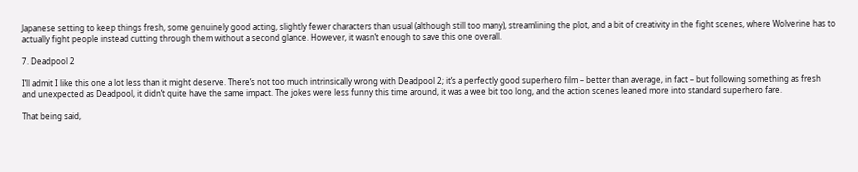Japanese setting to keep things fresh, some genuinely good acting, slightly fewer characters than usual (although still too many), streamlining the plot, and a bit of creativity in the fight scenes, where Wolverine has to actually fight people instead cutting through them without a second glance. However, it wasn’t enough to save this one overall.

7. Deadpool 2

I’ll admit I like this one a lot less than it might deserve. There’s not too much intrinsically wrong with Deadpool 2; it’s a perfectly good superhero film – better than average, in fact – but following something as fresh and unexpected as Deadpool, it didn’t quite have the same impact. The jokes were less funny this time around, it was a wee bit too long, and the action scenes leaned more into standard superhero fare.

That being said,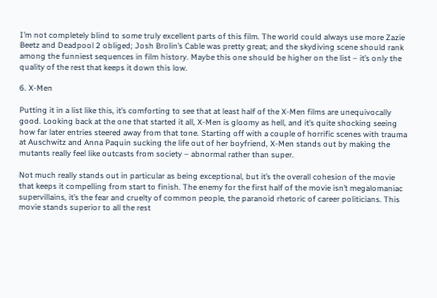I’m not completely blind to some truly excellent parts of this film. The world could always use more Zazie Beetz and Deadpool 2 obliged; Josh Brolin’s Cable was pretty great; and the skydiving scene should rank among the funniest sequences in film history. Maybe this one should be higher on the list – it’s only the quality of the rest that keeps it down this low.

6. X-Men

Putting it in a list like this, it’s comforting to see that at least half of the X-Men films are unequivocally good. Looking back at the one that started it all, X-Men is gloomy as hell, and it’s quite shocking seeing how far later entries steered away from that tone. Starting off with a couple of horrific scenes with trauma at Auschwitz and Anna Paquin sucking the life out of her boyfriend, X-Men stands out by making the mutants really feel like outcasts from society – abnormal rather than super.

Not much really stands out in particular as being exceptional, but it’s the overall cohesion of the movie that keeps it compelling from start to finish. The enemy for the first half of the movie isn’t megalomaniac supervillains, it’s the fear and cruelty of common people, the paranoid rhetoric of career politicians. This movie stands superior to all the rest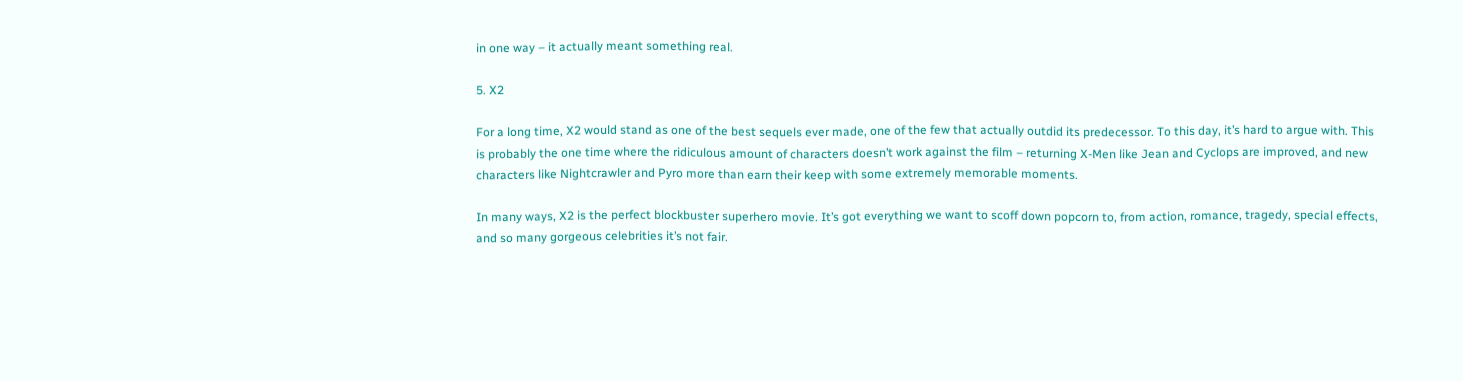in one way – it actually meant something real.

5. X2

For a long time, X2 would stand as one of the best sequels ever made, one of the few that actually outdid its predecessor. To this day, it’s hard to argue with. This is probably the one time where the ridiculous amount of characters doesn’t work against the film – returning X-Men like Jean and Cyclops are improved, and new characters like Nightcrawler and Pyro more than earn their keep with some extremely memorable moments.

In many ways, X2 is the perfect blockbuster superhero movie. It’s got everything we want to scoff down popcorn to, from action, romance, tragedy, special effects, and so many gorgeous celebrities it’s not fair.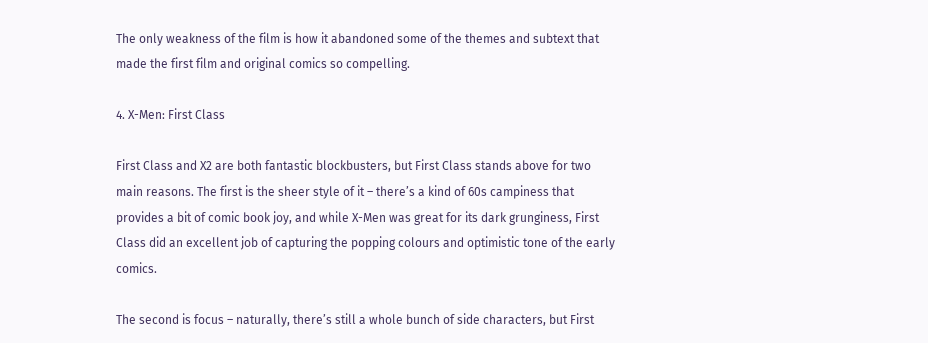The only weakness of the film is how it abandoned some of the themes and subtext that made the first film and original comics so compelling.

4. X-Men: First Class

First Class and X2 are both fantastic blockbusters, but First Class stands above for two main reasons. The first is the sheer style of it – there’s a kind of 60s campiness that provides a bit of comic book joy, and while X-Men was great for its dark grunginess, First Class did an excellent job of capturing the popping colours and optimistic tone of the early comics.

The second is focus – naturally, there’s still a whole bunch of side characters, but First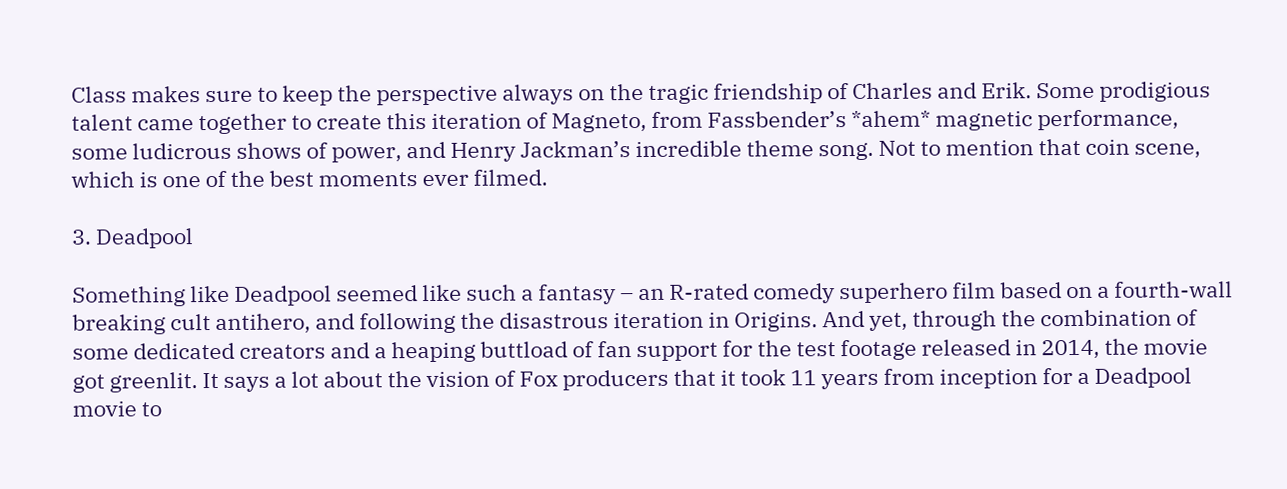Class makes sure to keep the perspective always on the tragic friendship of Charles and Erik. Some prodigious talent came together to create this iteration of Magneto, from Fassbender’s *ahem* magnetic performance, some ludicrous shows of power, and Henry Jackman’s incredible theme song. Not to mention that coin scene, which is one of the best moments ever filmed.

3. Deadpool

Something like Deadpool seemed like such a fantasy – an R-rated comedy superhero film based on a fourth-wall breaking cult antihero, and following the disastrous iteration in Origins. And yet, through the combination of some dedicated creators and a heaping buttload of fan support for the test footage released in 2014, the movie got greenlit. It says a lot about the vision of Fox producers that it took 11 years from inception for a Deadpool movie to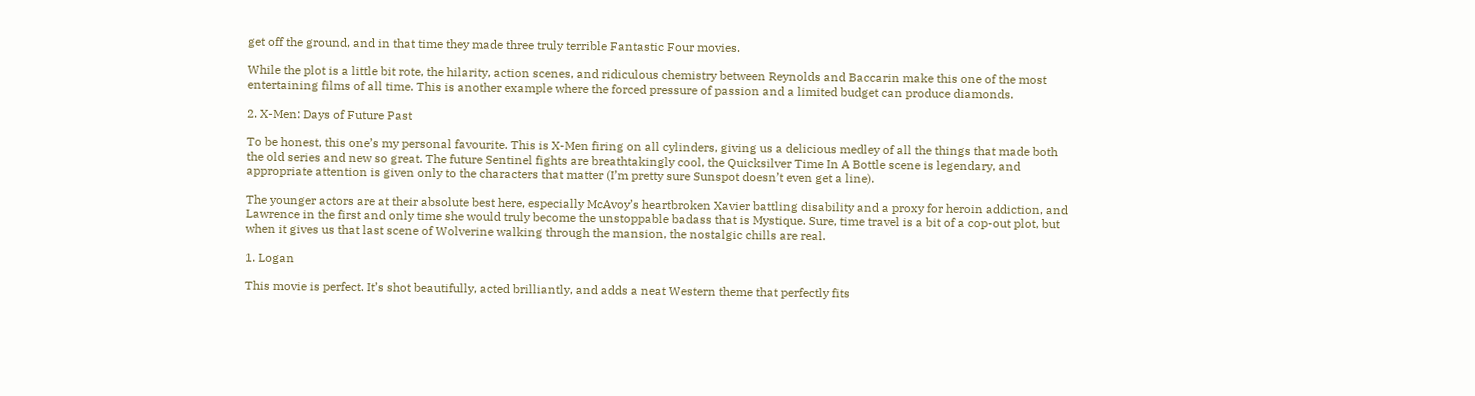get off the ground, and in that time they made three truly terrible Fantastic Four movies.

While the plot is a little bit rote, the hilarity, action scenes, and ridiculous chemistry between Reynolds and Baccarin make this one of the most entertaining films of all time. This is another example where the forced pressure of passion and a limited budget can produce diamonds.

2. X-Men: Days of Future Past

To be honest, this one’s my personal favourite. This is X-Men firing on all cylinders, giving us a delicious medley of all the things that made both the old series and new so great. The future Sentinel fights are breathtakingly cool, the Quicksilver Time In A Bottle scene is legendary, and appropriate attention is given only to the characters that matter (I’m pretty sure Sunspot doesn’t even get a line).

The younger actors are at their absolute best here, especially McAvoy’s heartbroken Xavier battling disability and a proxy for heroin addiction, and Lawrence in the first and only time she would truly become the unstoppable badass that is Mystique. Sure, time travel is a bit of a cop-out plot, but when it gives us that last scene of Wolverine walking through the mansion, the nostalgic chills are real.

1. Logan

This movie is perfect. It’s shot beautifully, acted brilliantly, and adds a neat Western theme that perfectly fits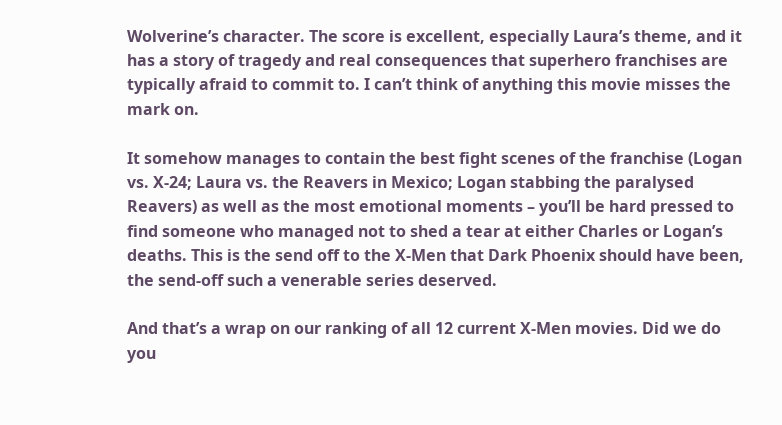Wolverine’s character. The score is excellent, especially Laura’s theme, and it has a story of tragedy and real consequences that superhero franchises are typically afraid to commit to. I can’t think of anything this movie misses the mark on.

It somehow manages to contain the best fight scenes of the franchise (Logan vs. X-24; Laura vs. the Reavers in Mexico; Logan stabbing the paralysed Reavers) as well as the most emotional moments – you’ll be hard pressed to find someone who managed not to shed a tear at either Charles or Logan’s deaths. This is the send off to the X-Men that Dark Phoenix should have been, the send-off such a venerable series deserved.

And that’s a wrap on our ranking of all 12 current X-Men movies. Did we do you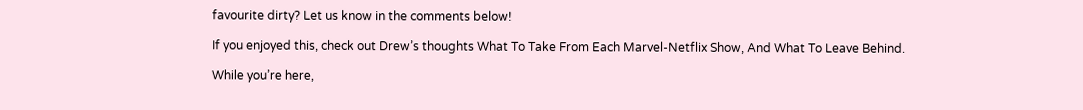favourite dirty? Let us know in the comments below!

If you enjoyed this, check out Drew’s thoughts What To Take From Each Marvel-Netflix Show, And What To Leave Behind.

While you’re here,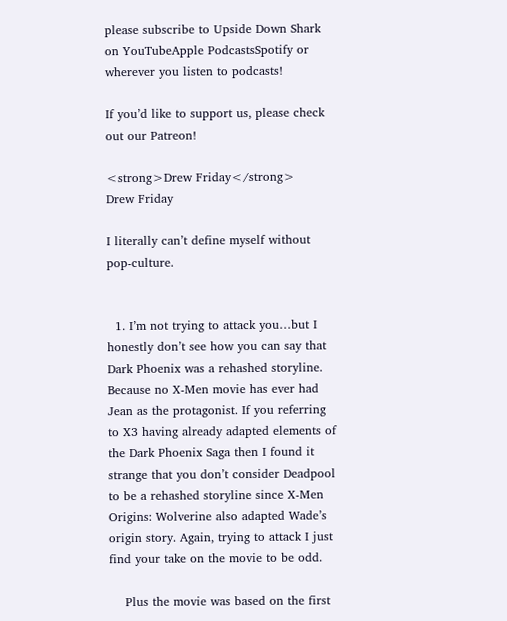please subscribe to Upside Down Shark on YouTubeApple PodcastsSpotify or wherever you listen to podcasts!

If you’d like to support us, please check out our Patreon!

<strong>Drew Friday</strong>
Drew Friday

I literally can’t define myself without pop-culture.


  1. I’m not trying to attack you…but I honestly don’t see how you can say that Dark Phoenix was a rehashed storyline. Because no X-Men movie has ever had Jean as the protagonist. If you referring to X3 having already adapted elements of the Dark Phoenix Saga then I found it strange that you don’t consider Deadpool to be a rehashed storyline since X-Men Origins: Wolverine also adapted Wade’s origin story. Again, trying to attack I just find your take on the movie to be odd.

    Plus the movie was based on the first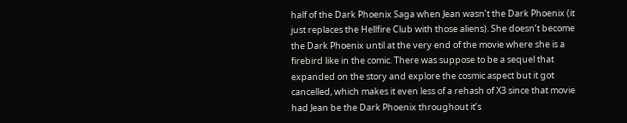half of the Dark Phoenix Saga when Jean wasn’t the Dark Phoenix (it just replaces the Hellfire Club with those aliens). She doesn’t become the Dark Phoenix until at the very end of the movie where she is a firebird like in the comic. There was suppose to be a sequel that expanded on the story and explore the cosmic aspect but it got cancelled, which makes it even less of a rehash of X3 since that movie had Jean be the Dark Phoenix throughout it’s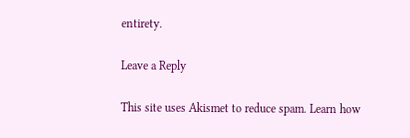entirety.

Leave a Reply

This site uses Akismet to reduce spam. Learn how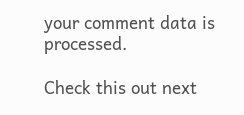your comment data is processed.

Check this out next